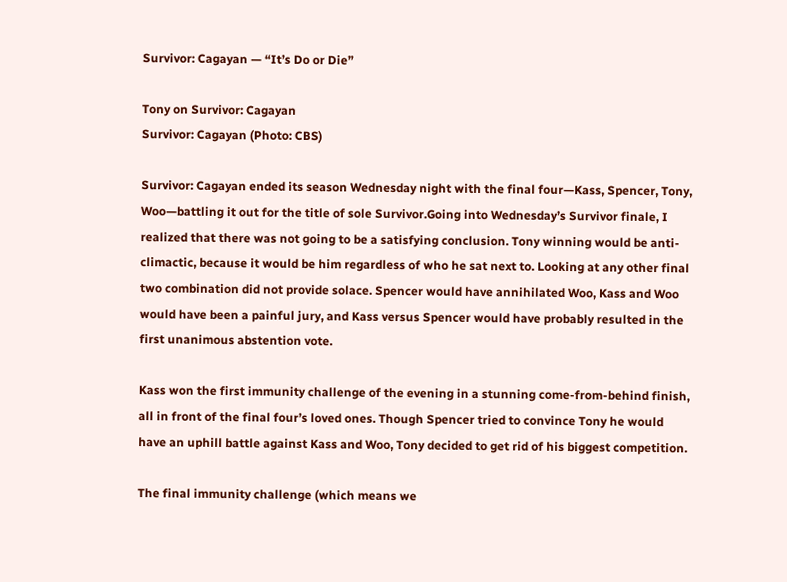Survivor: Cagayan — “It’s Do or Die”

Tony on Survivor: Cagayan
Survivor: Cagayan (Photo: CBS)

Survivor: Cagayan ended its season Wednesday night with the final four—Kass, Spencer, Tony, Woo—battling it out for the title of sole Survivor.Going into Wednesday’s Survivor finale, I realized that there was not going to be a satisfying conclusion. Tony winning would be anti-climactic, because it would be him regardless of who he sat next to. Looking at any other final two combination did not provide solace. Spencer would have annihilated Woo, Kass and Woo would have been a painful jury, and Kass versus Spencer would have probably resulted in the first unanimous abstention vote.

Kass won the first immunity challenge of the evening in a stunning come-from-behind finish, all in front of the final four’s loved ones. Though Spencer tried to convince Tony he would have an uphill battle against Kass and Woo, Tony decided to get rid of his biggest competition.

The final immunity challenge (which means we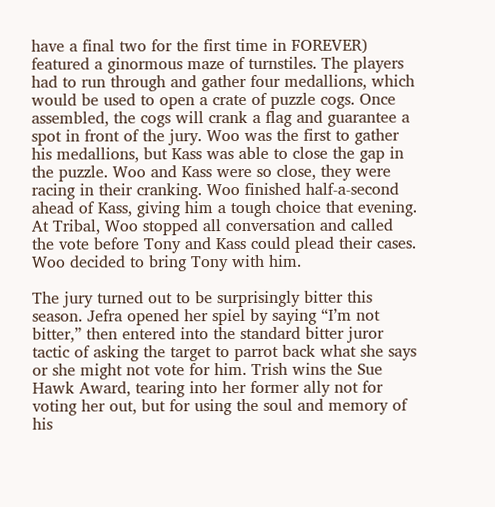have a final two for the first time in FOREVER) featured a ginormous maze of turnstiles. The players had to run through and gather four medallions, which would be used to open a crate of puzzle cogs. Once assembled, the cogs will crank a flag and guarantee a spot in front of the jury. Woo was the first to gather his medallions, but Kass was able to close the gap in the puzzle. Woo and Kass were so close, they were racing in their cranking. Woo finished half-a-second ahead of Kass, giving him a tough choice that evening. At Tribal, Woo stopped all conversation and called the vote before Tony and Kass could plead their cases. Woo decided to bring Tony with him.

The jury turned out to be surprisingly bitter this season. Jefra opened her spiel by saying “I’m not bitter,” then entered into the standard bitter juror tactic of asking the target to parrot back what she says or she might not vote for him. Trish wins the Sue Hawk Award, tearing into her former ally not for voting her out, but for using the soul and memory of his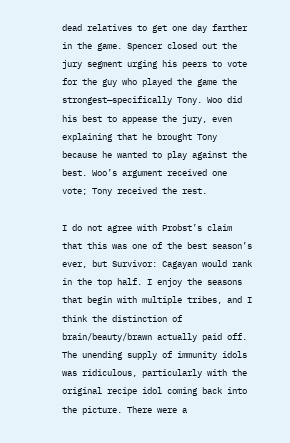dead relatives to get one day farther in the game. Spencer closed out the jury segment urging his peers to vote for the guy who played the game the strongest—specifically Tony. Woo did his best to appease the jury, even explaining that he brought Tony because he wanted to play against the best. Woo’s argument received one vote; Tony received the rest.

I do not agree with Probst’s claim that this was one of the best season’s ever, but Survivor: Cagayan would rank in the top half. I enjoy the seasons that begin with multiple tribes, and I think the distinction of brain/beauty/brawn actually paid off. The unending supply of immunity idols was ridiculous, particularly with the original recipe idol coming back into the picture. There were a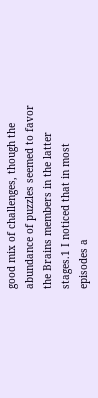good mix of challenges, though the abundance of puzzles seemed to favor the Brains members in the latter stages.1 I noticed that in most episodes a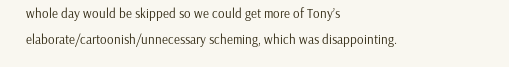whole day would be skipped so we could get more of Tony’s elaborate/cartoonish/unnecessary scheming, which was disappointing.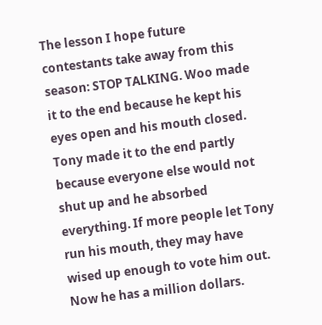The lesson I hope future contestants take away from this season: STOP TALKING. Woo made it to the end because he kept his eyes open and his mouth closed. Tony made it to the end partly because everyone else would not shut up and he absorbed everything. If more people let Tony run his mouth, they may have wised up enough to vote him out. Now he has a million dollars.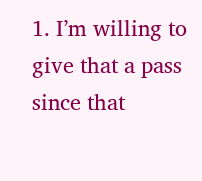1. I’m willing to give that a pass since that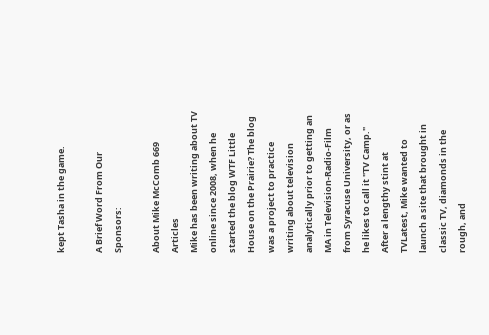kept Tasha in the game.

A Brief Word From Our Sponsors:

About Mike McComb 669 Articles
Mike has been writing about TV online since 2008, when he started the blog WTF Little House on the Prairie? The blog was a project to practice writing about television analytically prior to getting an MA in Television-Radio-Film from Syracuse University, or as he likes to call it "TV Camp." After a lengthy stint at TVLatest, Mike wanted to launch a site that brought in classic TV, diamonds in the rough, and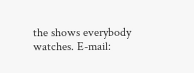the shows everybody watches. E-mail: